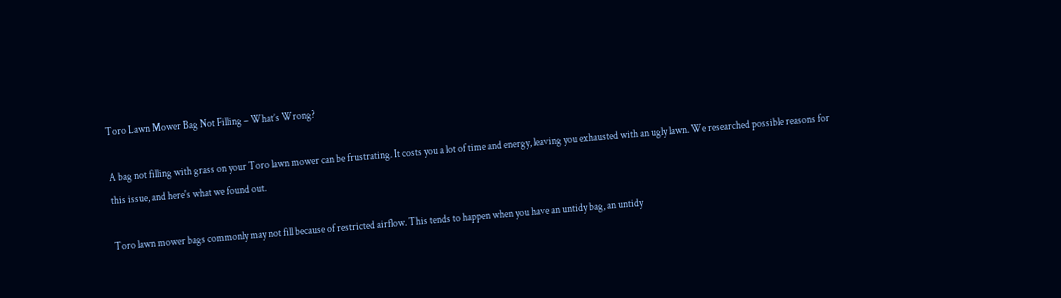Toro Lawn Mower Bag Not Filling – What’s Wrong?

A bag not filling with grass on your Toro lawn mower can be frustrating. It costs you a lot of time and energy, leaving you exhausted with an ugly lawn. We researched possible reasons for this issue, and here's what we found out.

Toro lawn mower bags commonly may not fill because of restricted airflow. This tends to happen when you have an untidy bag, an untidy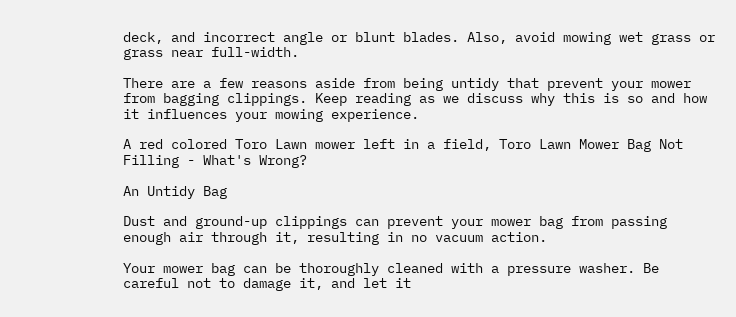deck, and incorrect angle or blunt blades. Also, avoid mowing wet grass or grass near full-width.

There are a few reasons aside from being untidy that prevent your mower from bagging clippings. Keep reading as we discuss why this is so and how it influences your mowing experience.

A red colored Toro Lawn mower left in a field, Toro Lawn Mower Bag Not Filling - What's Wrong?

An Untidy Bag

Dust and ground-up clippings can prevent your mower bag from passing enough air through it, resulting in no vacuum action.

Your mower bag can be thoroughly cleaned with a pressure washer. Be careful not to damage it, and let it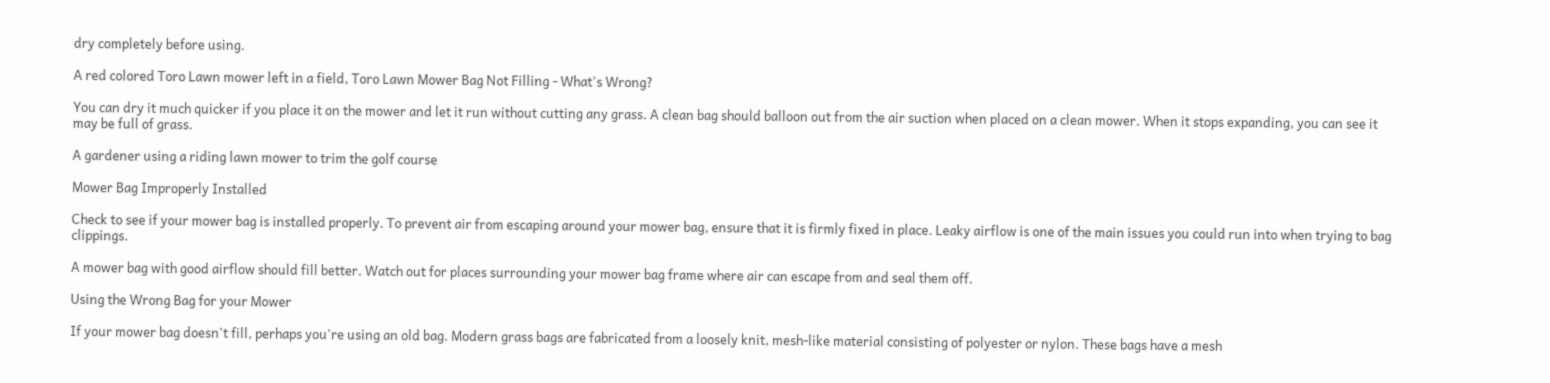dry completely before using.

A red colored Toro Lawn mower left in a field, Toro Lawn Mower Bag Not Filling - What's Wrong?

You can dry it much quicker if you place it on the mower and let it run without cutting any grass. A clean bag should balloon out from the air suction when placed on a clean mower. When it stops expanding, you can see it may be full of grass.

A gardener using a riding lawn mower to trim the golf course

Mower Bag Improperly Installed

Check to see if your mower bag is installed properly. To prevent air from escaping around your mower bag, ensure that it is firmly fixed in place. Leaky airflow is one of the main issues you could run into when trying to bag clippings.

A mower bag with good airflow should fill better. Watch out for places surrounding your mower bag frame where air can escape from and seal them off.

Using the Wrong Bag for your Mower

If your mower bag doesn't fill, perhaps you're using an old bag. Modern grass bags are fabricated from a loosely knit, mesh-like material consisting of polyester or nylon. These bags have a mesh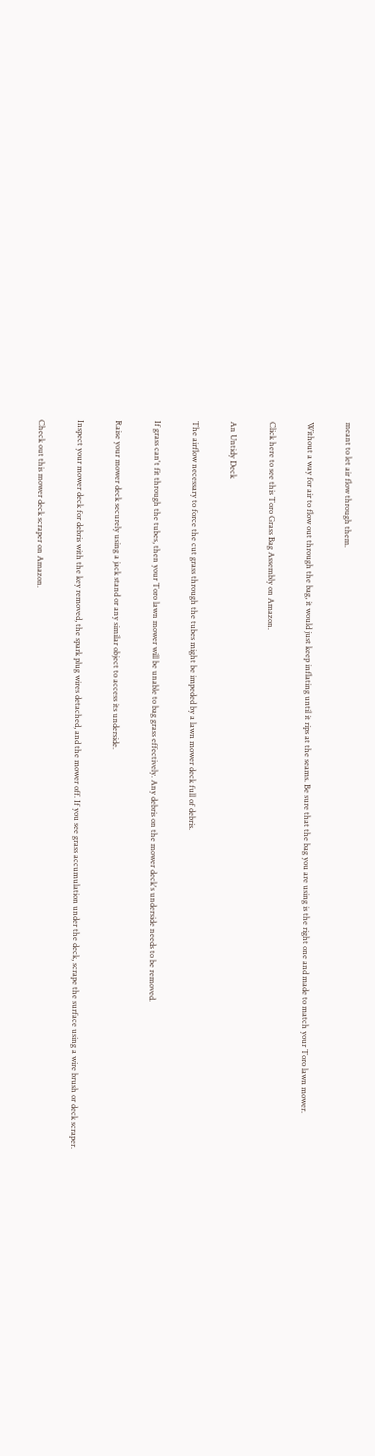meant to let air flow through them.

Without a way for air to flow out through the bag, it would just keep inflating until it rips at the seams. Be sure that the bag you are using is the right one and made to match your Toro lawn mower.

Click here to see this Toro Grass Bag Assembly on Amazon.

An Untidy Deck

The airflow necessary to force the cut grass through the tubes might be impeded by a lawn mower deck full of debris.

If grass can't fit through the tubes, then your Toro lawn mower will be unable to bag grass effectively. Any debris on the mower deck's underside needs to be removed.

Raise your mower deck securely using a jack stand or any similar object to access its underside.

Inspect your mower deck for debris with the key removed, the spark plug wires detached, and the mower off. If you see grass accumulation under the deck, scrape the surface using a wire brush or deck scraper.

Check out this mower deck scraper on Amazon.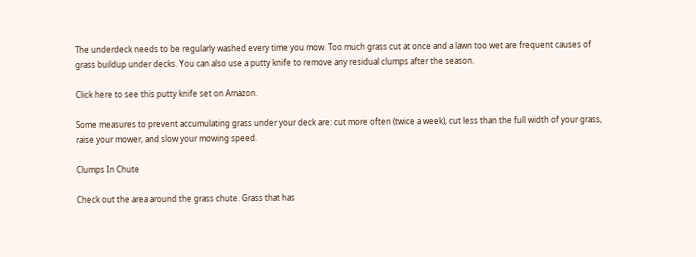The underdeck needs to be regularly washed every time you mow. Too much grass cut at once and a lawn too wet are frequent causes of grass buildup under decks. You can also use a putty knife to remove any residual clumps after the season.

Click here to see this putty knife set on Amazon.

Some measures to prevent accumulating grass under your deck are: cut more often (twice a week), cut less than the full width of your grass, raise your mower, and slow your mowing speed.

Clumps In Chute

Check out the area around the grass chute. Grass that has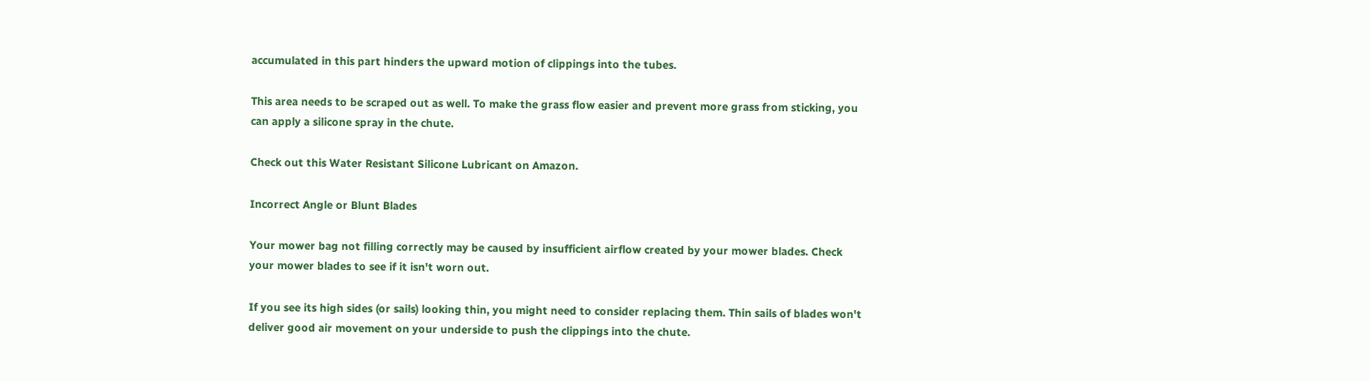accumulated in this part hinders the upward motion of clippings into the tubes.

This area needs to be scraped out as well. To make the grass flow easier and prevent more grass from sticking, you can apply a silicone spray in the chute.

Check out this Water Resistant Silicone Lubricant on Amazon.

Incorrect Angle or Blunt Blades

Your mower bag not filling correctly may be caused by insufficient airflow created by your mower blades. Check your mower blades to see if it isn't worn out.

If you see its high sides (or sails) looking thin, you might need to consider replacing them. Thin sails of blades won't deliver good air movement on your underside to push the clippings into the chute.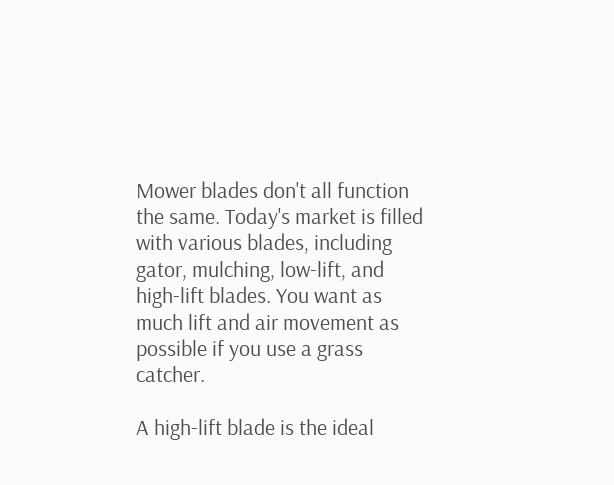Mower blades don't all function the same. Today's market is filled with various blades, including gator, mulching, low-lift, and high-lift blades. You want as much lift and air movement as possible if you use a grass catcher.

A high-lift blade is the ideal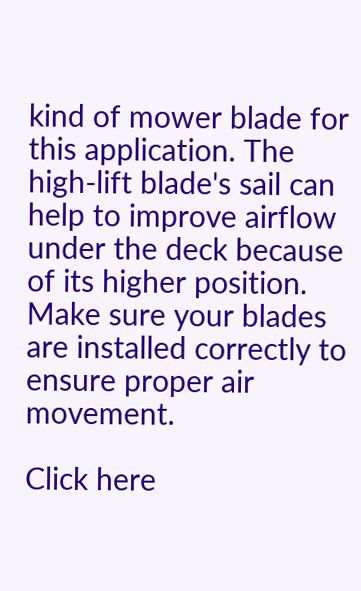kind of mower blade for this application. The high-lift blade's sail can help to improve airflow under the deck because of its higher position. Make sure your blades are installed correctly to ensure proper air movement.

Click here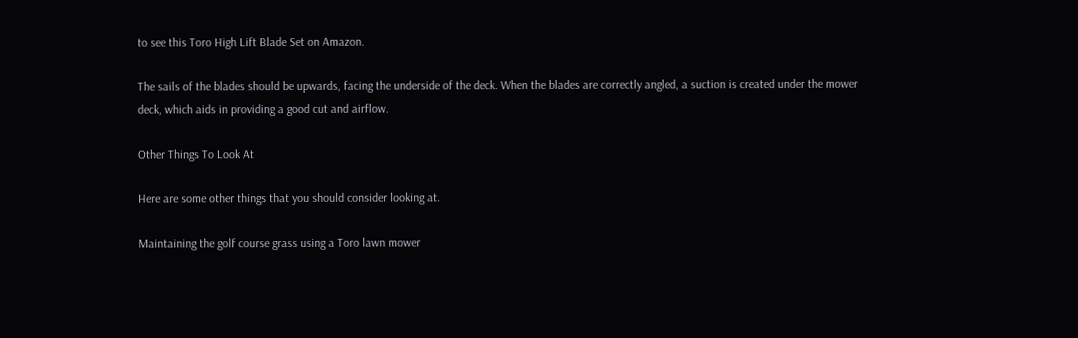to see this Toro High Lift Blade Set on Amazon.

The sails of the blades should be upwards, facing the underside of the deck. When the blades are correctly angled, a suction is created under the mower deck, which aids in providing a good cut and airflow.

Other Things To Look At

Here are some other things that you should consider looking at.

Maintaining the golf course grass using a Toro lawn mower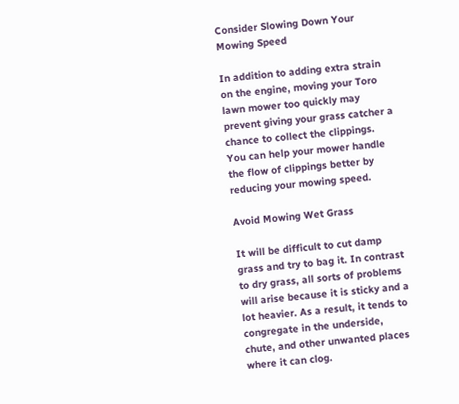Consider Slowing Down Your Mowing Speed

In addition to adding extra strain on the engine, moving your Toro lawn mower too quickly may prevent giving your grass catcher a chance to collect the clippings. You can help your mower handle the flow of clippings better by reducing your mowing speed.

Avoid Mowing Wet Grass

It will be difficult to cut damp grass and try to bag it. In contrast to dry grass, all sorts of problems will arise because it is sticky and a lot heavier. As a result, it tends to congregate in the underside, chute, and other unwanted places where it can clog.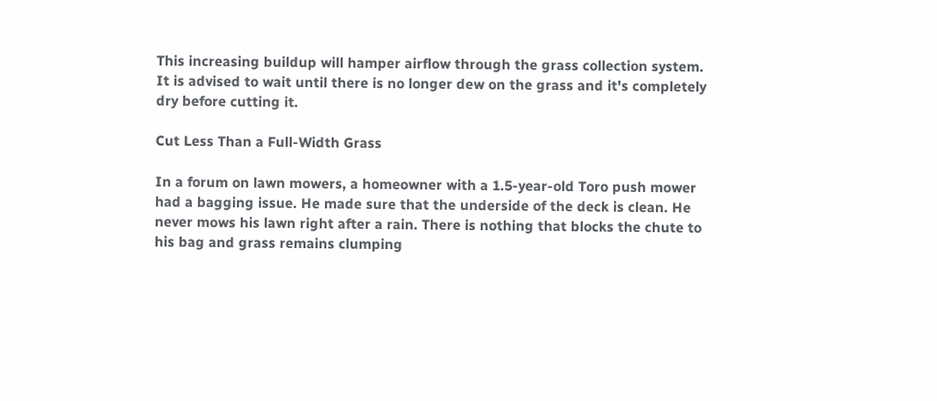This increasing buildup will hamper airflow through the grass collection system. It is advised to wait until there is no longer dew on the grass and it's completely dry before cutting it.

Cut Less Than a Full-Width Grass

In a forum on lawn mowers, a homeowner with a 1.5-year-old Toro push mower had a bagging issue. He made sure that the underside of the deck is clean. He never mows his lawn right after a rain. There is nothing that blocks the chute to his bag and grass remains clumping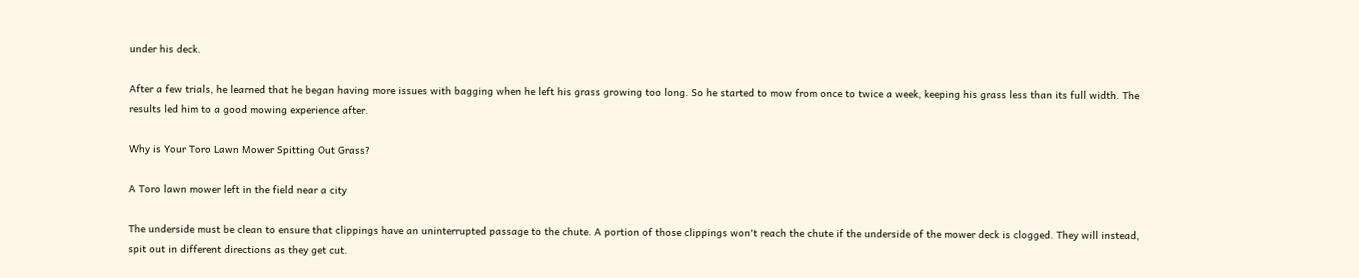under his deck.

After a few trials, he learned that he began having more issues with bagging when he left his grass growing too long. So he started to mow from once to twice a week, keeping his grass less than its full width. The results led him to a good mowing experience after.

Why is Your Toro Lawn Mower Spitting Out Grass?

A Toro lawn mower left in the field near a city

The underside must be clean to ensure that clippings have an uninterrupted passage to the chute. A portion of those clippings won't reach the chute if the underside of the mower deck is clogged. They will instead, spit out in different directions as they get cut.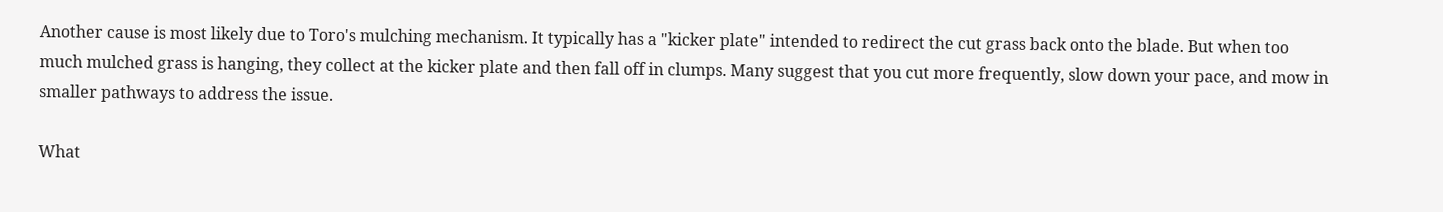Another cause is most likely due to Toro's mulching mechanism. It typically has a "kicker plate" intended to redirect the cut grass back onto the blade. But when too much mulched grass is hanging, they collect at the kicker plate and then fall off in clumps. Many suggest that you cut more frequently, slow down your pace, and mow in smaller pathways to address the issue.

What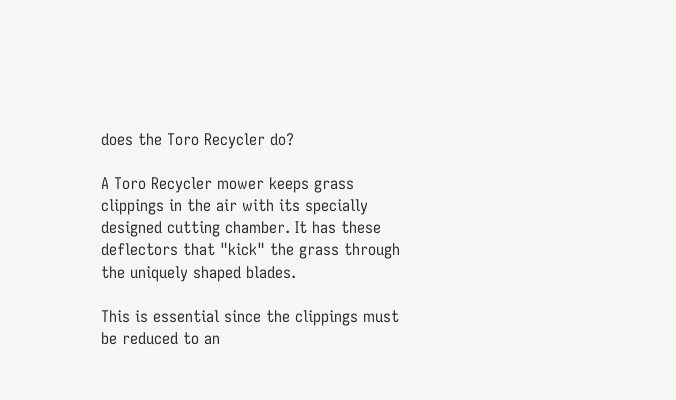does the Toro Recycler do?

A Toro Recycler mower keeps grass clippings in the air with its specially designed cutting chamber. It has these deflectors that "kick" the grass through the uniquely shaped blades.

This is essential since the clippings must be reduced to an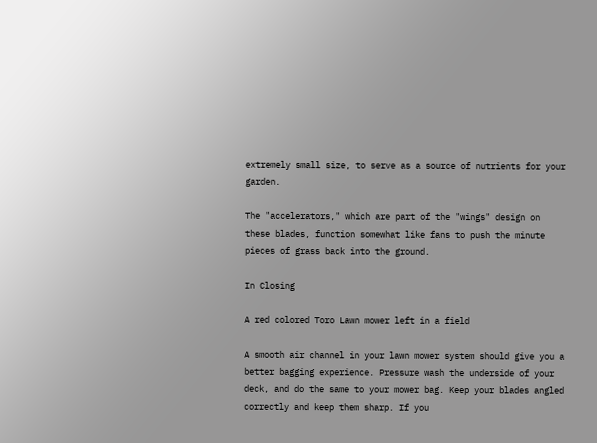extremely small size, to serve as a source of nutrients for your garden.

The "accelerators," which are part of the "wings" design on these blades, function somewhat like fans to push the minute pieces of grass back into the ground.

In Closing

A red colored Toro Lawn mower left in a field

A smooth air channel in your lawn mower system should give you a better bagging experience. Pressure wash the underside of your deck, and do the same to your mower bag. Keep your blades angled correctly and keep them sharp. If you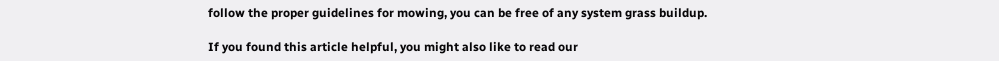follow the proper guidelines for mowing, you can be free of any system grass buildup.

If you found this article helpful, you might also like to read our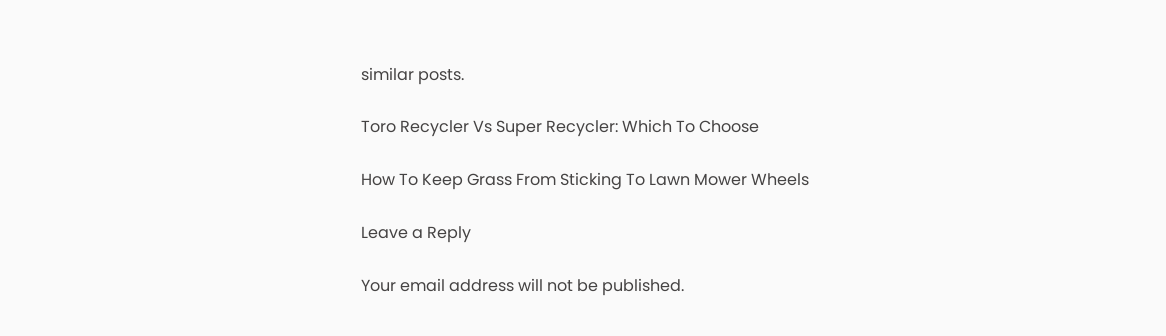similar posts.

Toro Recycler Vs Super Recycler: Which To Choose

How To Keep Grass From Sticking To Lawn Mower Wheels

Leave a Reply

Your email address will not be published.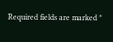Required fields are marked *